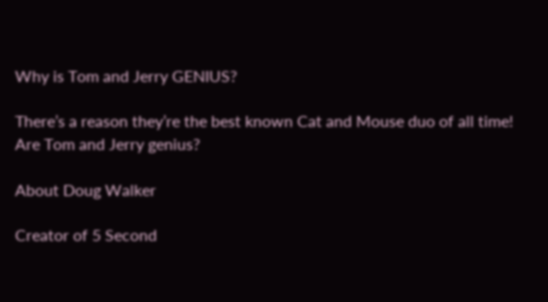Why is Tom and Jerry GENIUS?

There’s a reason they’re the best known Cat and Mouse duo of all time! Are Tom and Jerry genius?

About Doug Walker

Creator of 5 Second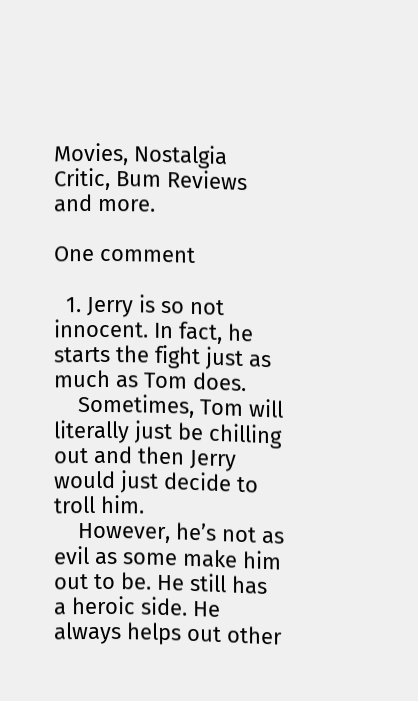Movies, Nostalgia Critic, Bum Reviews and more.

One comment

  1. Jerry is so not innocent. In fact, he starts the fight just as much as Tom does.
    Sometimes, Tom will literally just be chilling out and then Jerry would just decide to troll him.
    However, he’s not as evil as some make him out to be. He still has a heroic side. He always helps out other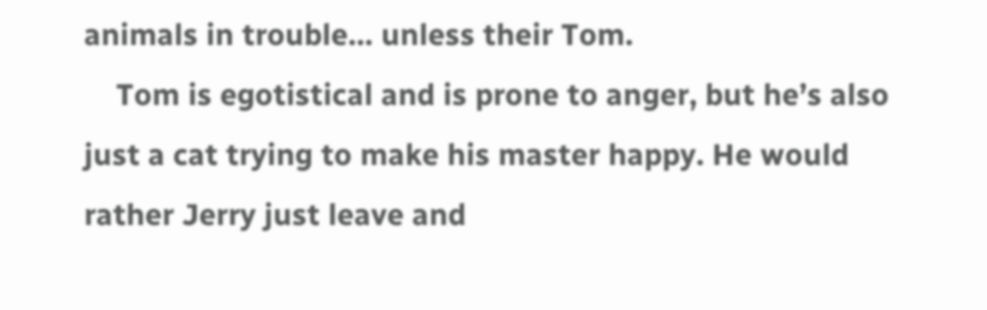animals in trouble… unless their Tom.
    Tom is egotistical and is prone to anger, but he’s also just a cat trying to make his master happy. He would rather Jerry just leave and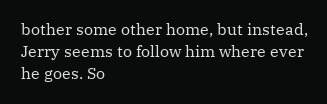bother some other home, but instead, Jerry seems to follow him where ever he goes. So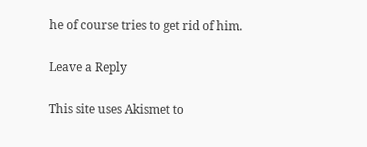he of course tries to get rid of him.

Leave a Reply

This site uses Akismet to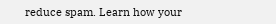reduce spam. Learn how your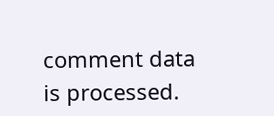comment data is processed.